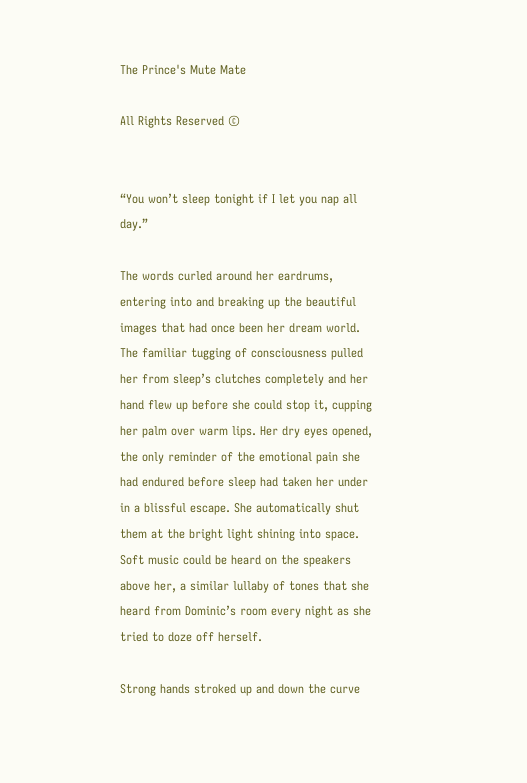The Prince's Mute Mate

All Rights Reserved ©


“You won’t sleep tonight if I let you nap all day.”

The words curled around her eardrums, entering into and breaking up the beautiful images that had once been her dream world. The familiar tugging of consciousness pulled her from sleep’s clutches completely and her hand flew up before she could stop it, cupping her palm over warm lips. Her dry eyes opened, the only reminder of the emotional pain she had endured before sleep had taken her under in a blissful escape. She automatically shut them at the bright light shining into space. Soft music could be heard on the speakers above her, a similar lullaby of tones that she heard from Dominic’s room every night as she tried to doze off herself.

Strong hands stroked up and down the curve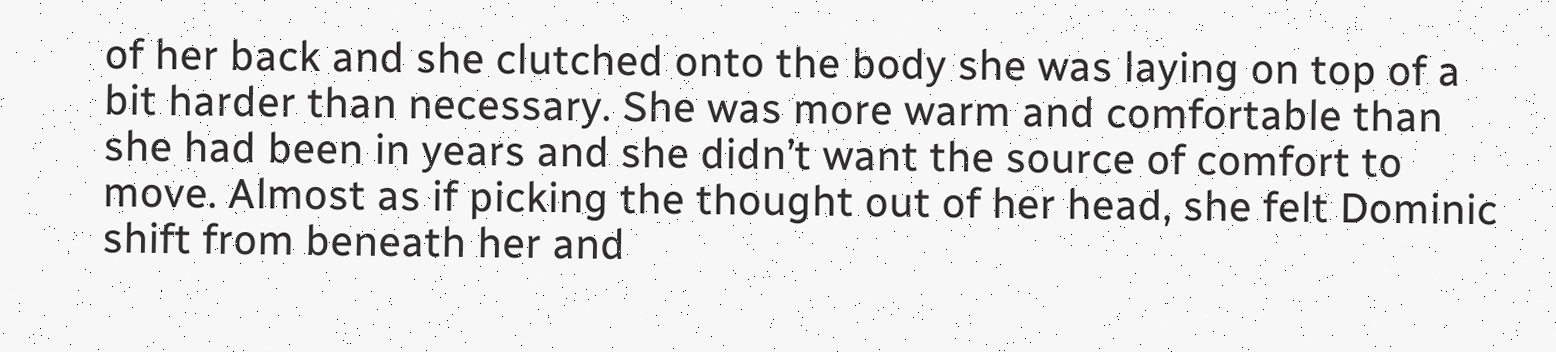of her back and she clutched onto the body she was laying on top of a bit harder than necessary. She was more warm and comfortable than she had been in years and she didn’t want the source of comfort to move. Almost as if picking the thought out of her head, she felt Dominic shift from beneath her and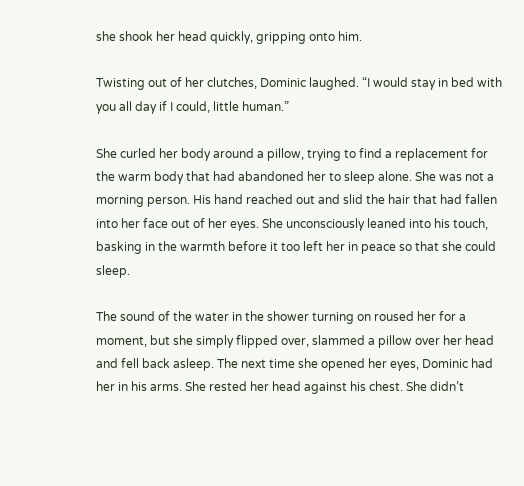she shook her head quickly, gripping onto him.

Twisting out of her clutches, Dominic laughed. “I would stay in bed with you all day if I could, little human.”

She curled her body around a pillow, trying to find a replacement for the warm body that had abandoned her to sleep alone. She was not a morning person. His hand reached out and slid the hair that had fallen into her face out of her eyes. She unconsciously leaned into his touch, basking in the warmth before it too left her in peace so that she could sleep.

The sound of the water in the shower turning on roused her for a moment, but she simply flipped over, slammed a pillow over her head and fell back asleep. The next time she opened her eyes, Dominic had her in his arms. She rested her head against his chest. She didn’t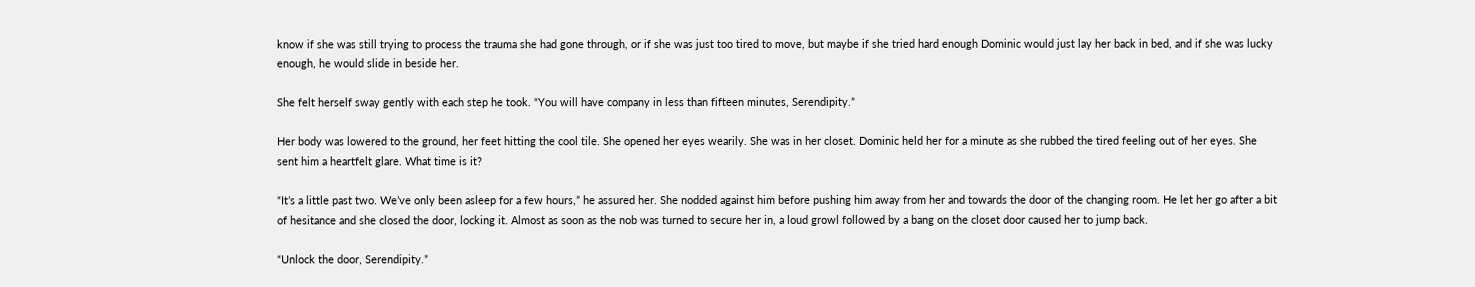know if she was still trying to process the trauma she had gone through, or if she was just too tired to move, but maybe if she tried hard enough Dominic would just lay her back in bed, and if she was lucky enough, he would slide in beside her.

She felt herself sway gently with each step he took. “You will have company in less than fifteen minutes, Serendipity.”

Her body was lowered to the ground, her feet hitting the cool tile. She opened her eyes wearily. She was in her closet. Dominic held her for a minute as she rubbed the tired feeling out of her eyes. She sent him a heartfelt glare. What time is it?

“It’s a little past two. We’ve only been asleep for a few hours,” he assured her. She nodded against him before pushing him away from her and towards the door of the changing room. He let her go after a bit of hesitance and she closed the door, locking it. Almost as soon as the nob was turned to secure her in, a loud growl followed by a bang on the closet door caused her to jump back.

“Unlock the door, Serendipity.”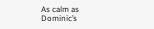As calm as Dominic’s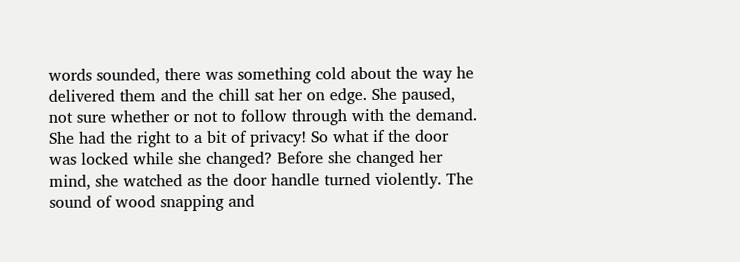words sounded, there was something cold about the way he delivered them and the chill sat her on edge. She paused, not sure whether or not to follow through with the demand. She had the right to a bit of privacy! So what if the door was locked while she changed? Before she changed her mind, she watched as the door handle turned violently. The sound of wood snapping and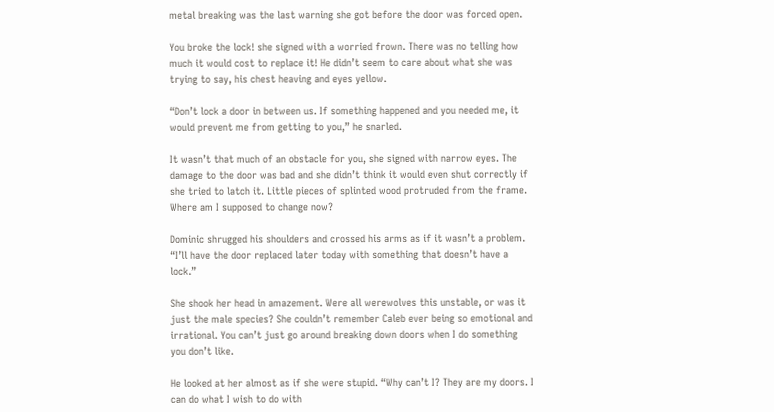metal breaking was the last warning she got before the door was forced open.

You broke the lock! she signed with a worried frown. There was no telling how much it would cost to replace it! He didn’t seem to care about what she was trying to say, his chest heaving and eyes yellow.

“Don’t lock a door in between us. If something happened and you needed me, it would prevent me from getting to you,” he snarled.

It wasn’t that much of an obstacle for you, she signed with narrow eyes. The damage to the door was bad and she didn’t think it would even shut correctly if she tried to latch it. Little pieces of splinted wood protruded from the frame. Where am I supposed to change now?

Dominic shrugged his shoulders and crossed his arms as if it wasn’t a problem. “I’ll have the door replaced later today with something that doesn’t have a lock.”

She shook her head in amazement. Were all werewolves this unstable, or was it just the male species? She couldn’t remember Caleb ever being so emotional and irrational. You can’t just go around breaking down doors when I do something you don’t like.

He looked at her almost as if she were stupid. “Why can’t I? They are my doors. I can do what I wish to do with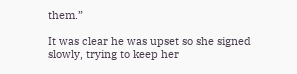them.”

It was clear he was upset so she signed slowly, trying to keep her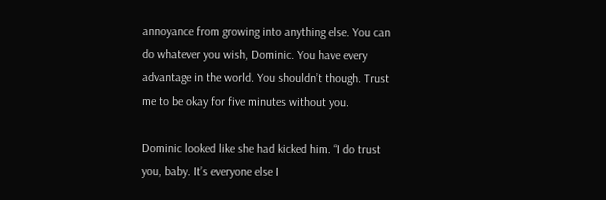annoyance from growing into anything else. You can do whatever you wish, Dominic. You have every advantage in the world. You shouldn’t though. Trust me to be okay for five minutes without you.

Dominic looked like she had kicked him. “I do trust you, baby. It’s everyone else I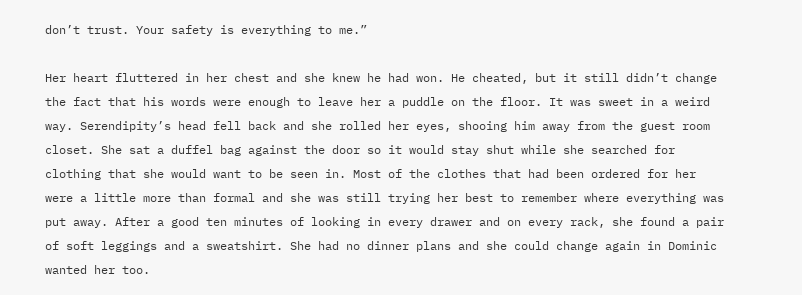don’t trust. Your safety is everything to me.”

Her heart fluttered in her chest and she knew he had won. He cheated, but it still didn’t change the fact that his words were enough to leave her a puddle on the floor. It was sweet in a weird way. Serendipity’s head fell back and she rolled her eyes, shooing him away from the guest room closet. She sat a duffel bag against the door so it would stay shut while she searched for clothing that she would want to be seen in. Most of the clothes that had been ordered for her were a little more than formal and she was still trying her best to remember where everything was put away. After a good ten minutes of looking in every drawer and on every rack, she found a pair of soft leggings and a sweatshirt. She had no dinner plans and she could change again in Dominic wanted her too.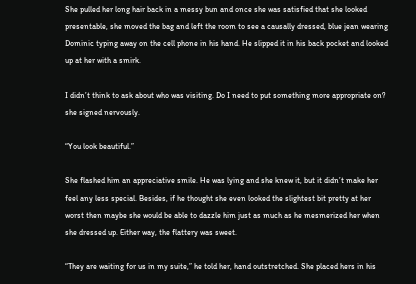She pulled her long hair back in a messy bun and once she was satisfied that she looked presentable, she moved the bag and left the room to see a causally dressed, blue jean wearing Dominic typing away on the cell phone in his hand. He slipped it in his back pocket and looked up at her with a smirk.

I didn’t think to ask about who was visiting. Do I need to put something more appropriate on? she signed nervously.

“You look beautiful.”

She flashed him an appreciative smile. He was lying and she knew it, but it didn’t make her feel any less special. Besides, if he thought she even looked the slightest bit pretty at her worst then maybe she would be able to dazzle him just as much as he mesmerized her when she dressed up. Either way, the flattery was sweet.

“They are waiting for us in my suite,” he told her, hand outstretched. She placed hers in his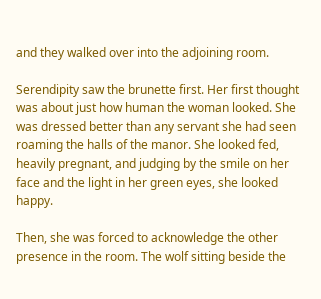and they walked over into the adjoining room.

Serendipity saw the brunette first. Her first thought was about just how human the woman looked. She was dressed better than any servant she had seen roaming the halls of the manor. She looked fed, heavily pregnant, and judging by the smile on her face and the light in her green eyes, she looked happy.

Then, she was forced to acknowledge the other presence in the room. The wolf sitting beside the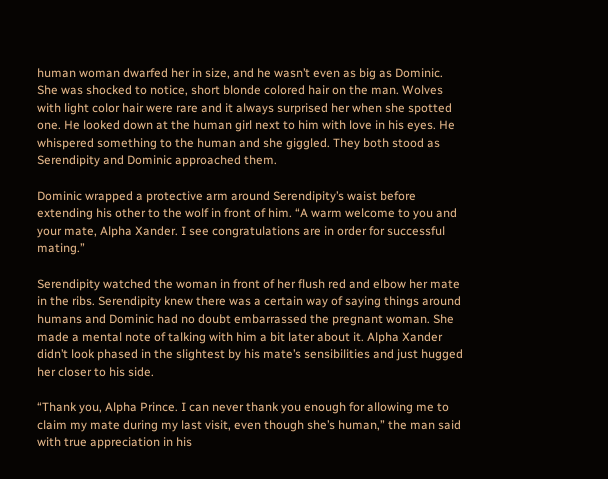human woman dwarfed her in size, and he wasn’t even as big as Dominic. She was shocked to notice, short blonde colored hair on the man. Wolves with light color hair were rare and it always surprised her when she spotted one. He looked down at the human girl next to him with love in his eyes. He whispered something to the human and she giggled. They both stood as Serendipity and Dominic approached them.

Dominic wrapped a protective arm around Serendipity’s waist before extending his other to the wolf in front of him. “A warm welcome to you and your mate, Alpha Xander. I see congratulations are in order for successful mating.”

Serendipity watched the woman in front of her flush red and elbow her mate in the ribs. Serendipity knew there was a certain way of saying things around humans and Dominic had no doubt embarrassed the pregnant woman. She made a mental note of talking with him a bit later about it. Alpha Xander didn’t look phased in the slightest by his mate’s sensibilities and just hugged her closer to his side.

“Thank you, Alpha Prince. I can never thank you enough for allowing me to claim my mate during my last visit, even though she’s human,” the man said with true appreciation in his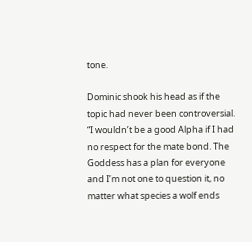tone.

Dominic shook his head as if the topic had never been controversial. “I wouldn’t be a good Alpha if I had no respect for the mate bond. The Goddess has a plan for everyone and I’m not one to question it, no matter what species a wolf ends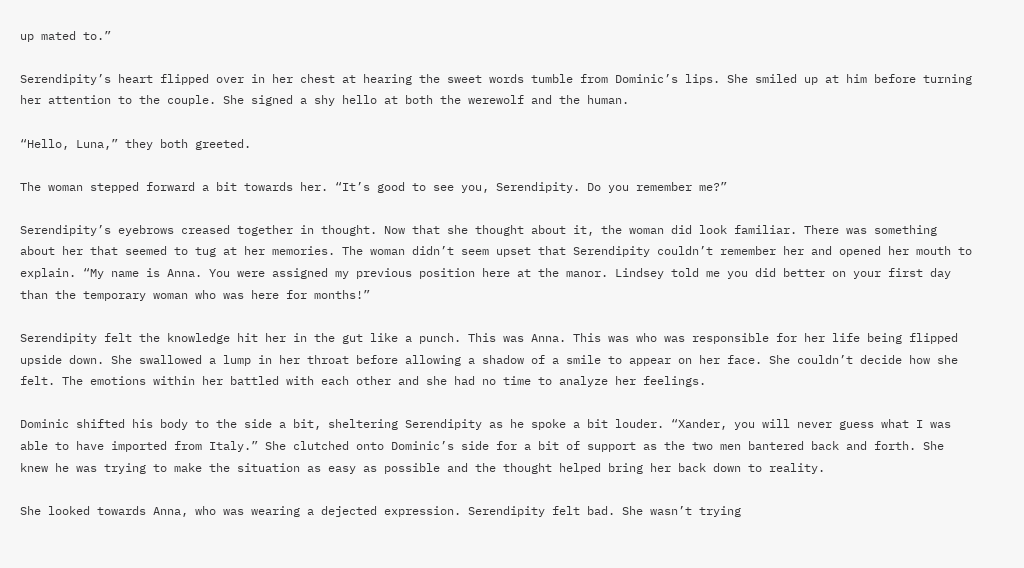up mated to.”

Serendipity’s heart flipped over in her chest at hearing the sweet words tumble from Dominic’s lips. She smiled up at him before turning her attention to the couple. She signed a shy hello at both the werewolf and the human.

“Hello, Luna,” they both greeted.

The woman stepped forward a bit towards her. “It’s good to see you, Serendipity. Do you remember me?”

Serendipity’s eyebrows creased together in thought. Now that she thought about it, the woman did look familiar. There was something about her that seemed to tug at her memories. The woman didn’t seem upset that Serendipity couldn’t remember her and opened her mouth to explain. “My name is Anna. You were assigned my previous position here at the manor. Lindsey told me you did better on your first day than the temporary woman who was here for months!”

Serendipity felt the knowledge hit her in the gut like a punch. This was Anna. This was who was responsible for her life being flipped upside down. She swallowed a lump in her throat before allowing a shadow of a smile to appear on her face. She couldn’t decide how she felt. The emotions within her battled with each other and she had no time to analyze her feelings.

Dominic shifted his body to the side a bit, sheltering Serendipity as he spoke a bit louder. “Xander, you will never guess what I was able to have imported from Italy.” She clutched onto Dominic’s side for a bit of support as the two men bantered back and forth. She knew he was trying to make the situation as easy as possible and the thought helped bring her back down to reality.

She looked towards Anna, who was wearing a dejected expression. Serendipity felt bad. She wasn’t trying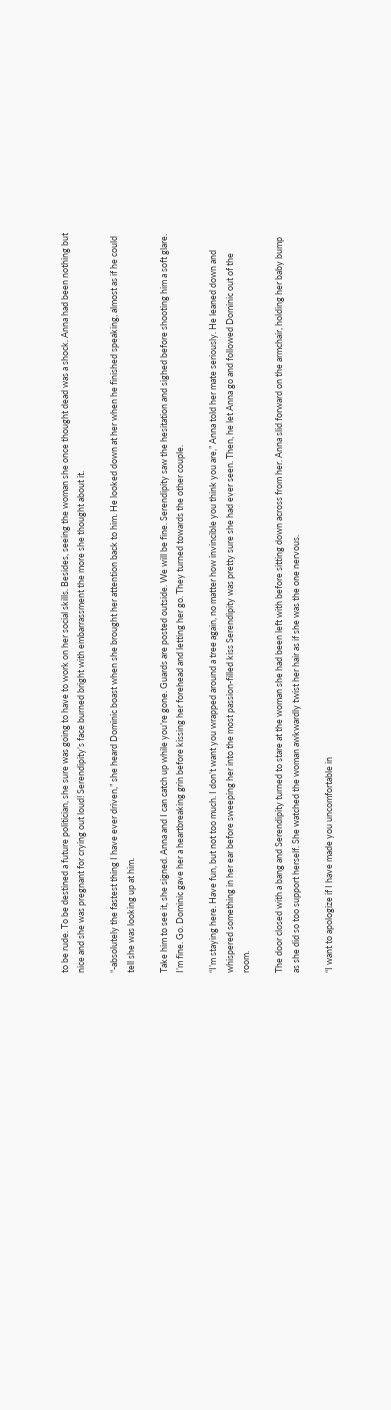to be rude. To be destined a future politician, she sure was going to have to work on her social skills. Besides, seeing the woman she once thought dead was a shock. Anna had been nothing but nice and she was pregnant for crying out loud! Serendipity’s face burned bright with embarrassment the more she thought about it.

“-absolutely the fastest thing I have ever driven,” she heard Dominic boast when she brought her attention back to him. He looked down at her when he finished speaking, almost as if he could tell she was looking up at him.

Take him to see it, she signed. Anna and I can catch up while you’re gone. Guards are posted outside. We will be fine. Serendipity saw the hesitation and sighed before shooting him a soft glare. I’m fine. Go. Dominic gave her a heartbreaking grin before kissing her forehead and letting her go. They turned towards the other couple.

“I’m staying here. Have fun, but not too much. I don’t want you wrapped around a tree again, no matter how invincible you think you are,” Anna told her mate seriously. He leaned down and whispered something in her ear before sweeping her into the most passion-filled kiss Serendipity was pretty sure she had ever seen. Then, he let Anna go and followed Dominic out of the room.

The door closed with a bang and Serendipity turned to stare at the woman she had been left with before sitting down across from her. Anna slid forward on the armchair, holding her baby bump as she did so too support herself. She watched the woman awkwardly twist her hair as if she was the one nervous.

“I want to apologize if I have made you uncomfortable in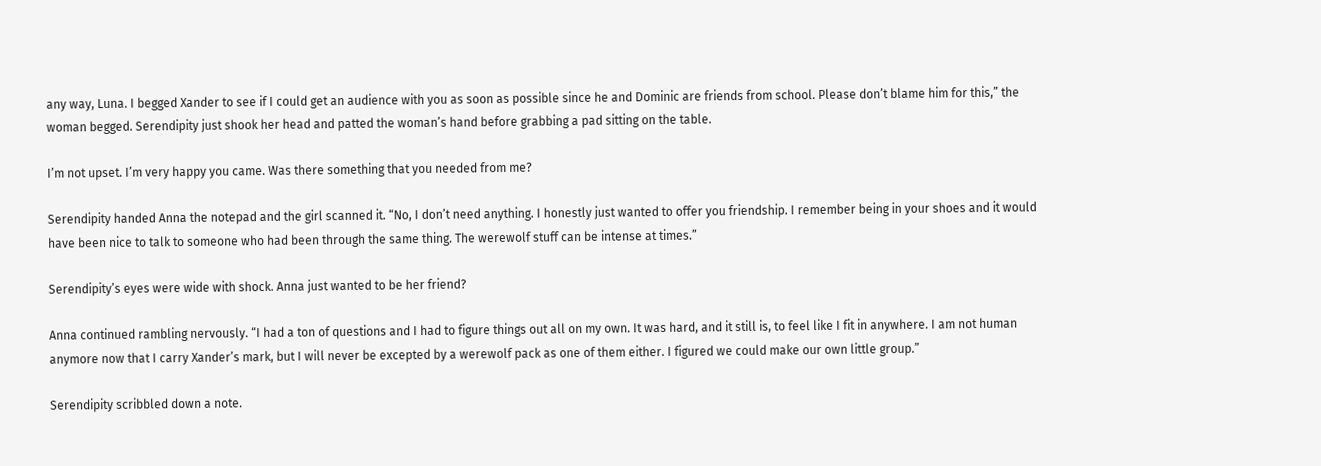any way, Luna. I begged Xander to see if I could get an audience with you as soon as possible since he and Dominic are friends from school. Please don’t blame him for this,” the woman begged. Serendipity just shook her head and patted the woman’s hand before grabbing a pad sitting on the table.

I’m not upset. I’m very happy you came. Was there something that you needed from me?

Serendipity handed Anna the notepad and the girl scanned it. “No, I don’t need anything. I honestly just wanted to offer you friendship. I remember being in your shoes and it would have been nice to talk to someone who had been through the same thing. The werewolf stuff can be intense at times.”

Serendipity’s eyes were wide with shock. Anna just wanted to be her friend?

Anna continued rambling nervously. “I had a ton of questions and I had to figure things out all on my own. It was hard, and it still is, to feel like I fit in anywhere. I am not human anymore now that I carry Xander’s mark, but I will never be excepted by a werewolf pack as one of them either. I figured we could make our own little group.”

Serendipity scribbled down a note.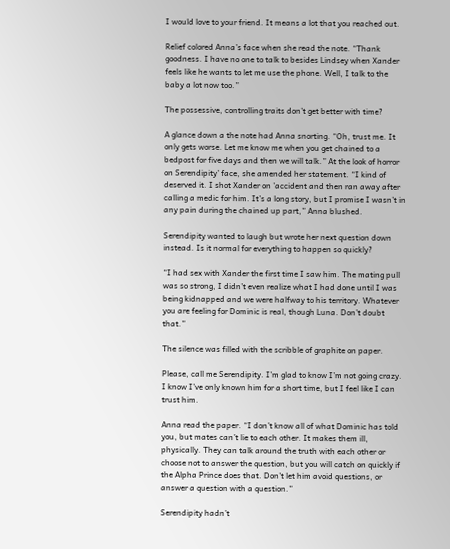I would love to your friend. It means a lot that you reached out.

Relief colored Anna’s face when she read the note. “Thank goodness. I have no one to talk to besides Lindsey when Xander feels like he wants to let me use the phone. Well, I talk to the baby a lot now too.”

The possessive, controlling traits don’t get better with time?

A glance down a the note had Anna snorting. “Oh, trust me. It only gets worse. Let me know me when you get chained to a bedpost for five days and then we will talk.” At the look of horror on Serendipity’ face, she amended her statement. “I kind of deserved it. I shot Xander on ’accident and then ran away after calling a medic for him. It’s a long story, but I promise I wasn’t in any pain during the chained up part,” Anna blushed.

Serendipity wanted to laugh but wrote her next question down instead. Is it normal for everything to happen so quickly?

“I had sex with Xander the first time I saw him. The mating pull was so strong, I didn’t even realize what I had done until I was being kidnapped and we were halfway to his territory. Whatever you are feeling for Dominic is real, though Luna. Don’t doubt that.”

The silence was filled with the scribble of graphite on paper.

Please, call me Serendipity. I’m glad to know I’m not going crazy. I know I’ve only known him for a short time, but I feel like I can trust him.

Anna read the paper. “I don’t know all of what Dominic has told you, but mates can’t lie to each other. It makes them ill, physically. They can talk around the truth with each other or choose not to answer the question, but you will catch on quickly if the Alpha Prince does that. Don’t let him avoid questions, or answer a question with a question.”

Serendipity hadn’t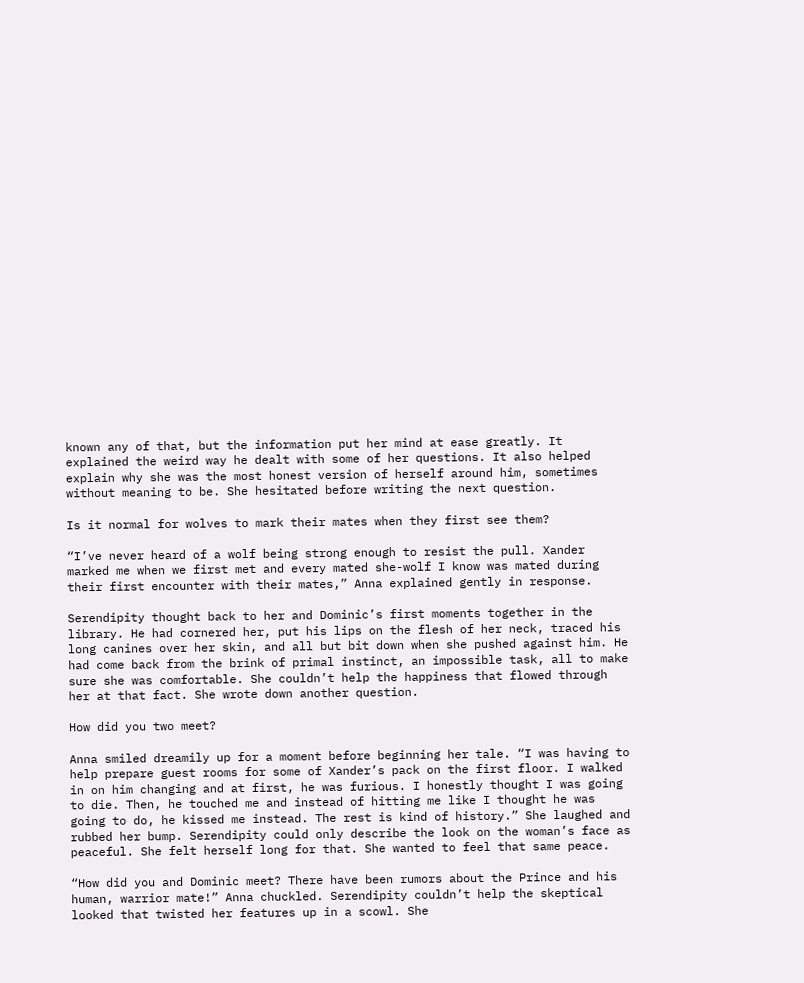known any of that, but the information put her mind at ease greatly. It explained the weird way he dealt with some of her questions. It also helped explain why she was the most honest version of herself around him, sometimes without meaning to be. She hesitated before writing the next question.

Is it normal for wolves to mark their mates when they first see them?

“I’ve never heard of a wolf being strong enough to resist the pull. Xander marked me when we first met and every mated she-wolf I know was mated during their first encounter with their mates,” Anna explained gently in response.

Serendipity thought back to her and Dominic’s first moments together in the library. He had cornered her, put his lips on the flesh of her neck, traced his long canines over her skin, and all but bit down when she pushed against him. He had come back from the brink of primal instinct, an impossible task, all to make sure she was comfortable. She couldn’t help the happiness that flowed through her at that fact. She wrote down another question.

How did you two meet?

Anna smiled dreamily up for a moment before beginning her tale. “I was having to help prepare guest rooms for some of Xander’s pack on the first floor. I walked in on him changing and at first, he was furious. I honestly thought I was going to die. Then, he touched me and instead of hitting me like I thought he was going to do, he kissed me instead. The rest is kind of history.” She laughed and rubbed her bump. Serendipity could only describe the look on the woman’s face as peaceful. She felt herself long for that. She wanted to feel that same peace.

“How did you and Dominic meet? There have been rumors about the Prince and his human, warrior mate!” Anna chuckled. Serendipity couldn’t help the skeptical looked that twisted her features up in a scowl. She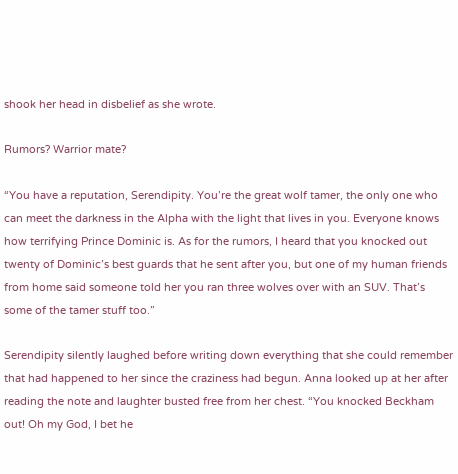shook her head in disbelief as she wrote.

Rumors? Warrior mate?

“You have a reputation, Serendipity. You’re the great wolf tamer, the only one who can meet the darkness in the Alpha with the light that lives in you. Everyone knows how terrifying Prince Dominic is. As for the rumors, I heard that you knocked out twenty of Dominic’s best guards that he sent after you, but one of my human friends from home said someone told her you ran three wolves over with an SUV. That’s some of the tamer stuff too.”

Serendipity silently laughed before writing down everything that she could remember that had happened to her since the craziness had begun. Anna looked up at her after reading the note and laughter busted free from her chest. “You knocked Beckham out! Oh my God, I bet he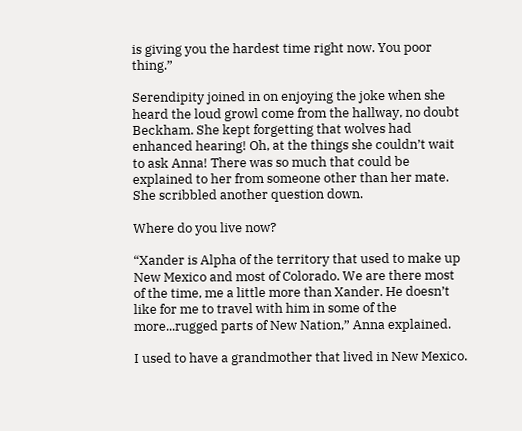is giving you the hardest time right now. You poor thing.”

Serendipity joined in on enjoying the joke when she heard the loud growl come from the hallway, no doubt Beckham. She kept forgetting that wolves had enhanced hearing! Oh, at the things she couldn’t wait to ask Anna! There was so much that could be explained to her from someone other than her mate. She scribbled another question down.

Where do you live now?

“Xander is Alpha of the territory that used to make up New Mexico and most of Colorado. We are there most of the time, me a little more than Xander. He doesn’t like for me to travel with him in some of the more...rugged parts of New Nation,” Anna explained.

I used to have a grandmother that lived in New Mexico.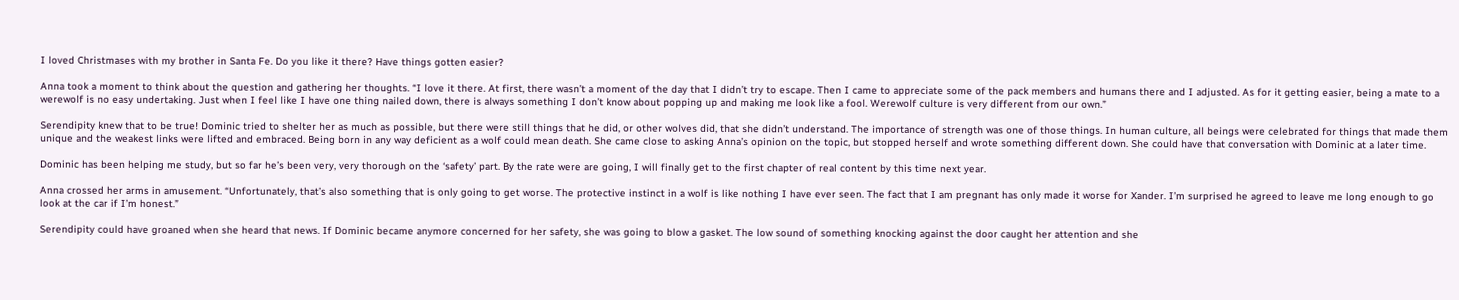I loved Christmases with my brother in Santa Fe. Do you like it there? Have things gotten easier?

Anna took a moment to think about the question and gathering her thoughts. “I love it there. At first, there wasn’t a moment of the day that I didn’t try to escape. Then I came to appreciate some of the pack members and humans there and I adjusted. As for it getting easier, being a mate to a werewolf is no easy undertaking. Just when I feel like I have one thing nailed down, there is always something I don’t know about popping up and making me look like a fool. Werewolf culture is very different from our own.”

Serendipity knew that to be true! Dominic tried to shelter her as much as possible, but there were still things that he did, or other wolves did, that she didn’t understand. The importance of strength was one of those things. In human culture, all beings were celebrated for things that made them unique and the weakest links were lifted and embraced. Being born in any way deficient as a wolf could mean death. She came close to asking Anna’s opinion on the topic, but stopped herself and wrote something different down. She could have that conversation with Dominic at a later time.

Dominic has been helping me study, but so far he’s been very, very thorough on the ‘safety’ part. By the rate were are going, I will finally get to the first chapter of real content by this time next year.

Anna crossed her arms in amusement. “Unfortunately, that’s also something that is only going to get worse. The protective instinct in a wolf is like nothing I have ever seen. The fact that I am pregnant has only made it worse for Xander. I’m surprised he agreed to leave me long enough to go look at the car if I’m honest.”

Serendipity could have groaned when she heard that news. If Dominic became anymore concerned for her safety, she was going to blow a gasket. The low sound of something knocking against the door caught her attention and she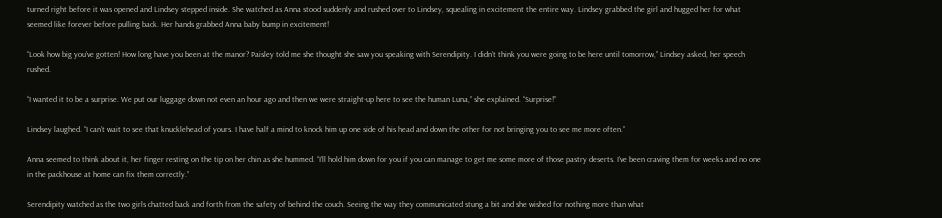turned right before it was opened and Lindsey stepped inside. She watched as Anna stood suddenly and rushed over to Lindsey, squealing in excitement the entire way. Lindsey grabbed the girl and hugged her for what seemed like forever before pulling back. Her hands grabbed Anna baby bump in excitement!

“Look how big you’ve gotten! How long have you been at the manor? Paisley told me she thought she saw you speaking with Serendipity. I didn’t think you were going to be here until tomorrow,” Lindsey asked, her speech rushed.

“I wanted it to be a surprise. We put our luggage down not even an hour ago and then we were straight-up here to see the human Luna,” she explained. “Surprise!”

Lindsey laughed. “I can’t wait to see that knucklehead of yours. I have half a mind to knock him up one side of his head and down the other for not bringing you to see me more often.”

Anna seemed to think about it, her finger resting on the tip on her chin as she hummed. “I’ll hold him down for you if you can manage to get me some more of those pastry deserts. I’ve been craving them for weeks and no one in the packhouse at home can fix them correctly.”

Serendipity watched as the two girls chatted back and forth from the safety of behind the couch. Seeing the way they communicated stung a bit and she wished for nothing more than what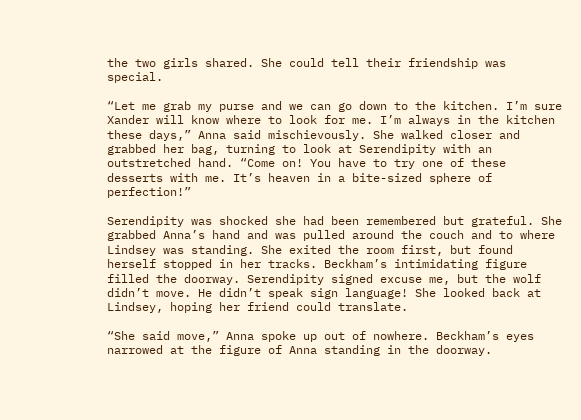the two girls shared. She could tell their friendship was special.

“Let me grab my purse and we can go down to the kitchen. I’m sure Xander will know where to look for me. I’m always in the kitchen these days,” Anna said mischievously. She walked closer and grabbed her bag, turning to look at Serendipity with an outstretched hand. “Come on! You have to try one of these desserts with me. It’s heaven in a bite-sized sphere of perfection!”

Serendipity was shocked she had been remembered but grateful. She grabbed Anna’s hand and was pulled around the couch and to where Lindsey was standing. She exited the room first, but found herself stopped in her tracks. Beckham’s intimidating figure filled the doorway. Serendipity signed excuse me, but the wolf didn’t move. He didn’t speak sign language! She looked back at Lindsey, hoping her friend could translate.

“She said move,” Anna spoke up out of nowhere. Beckham’s eyes narrowed at the figure of Anna standing in the doorway.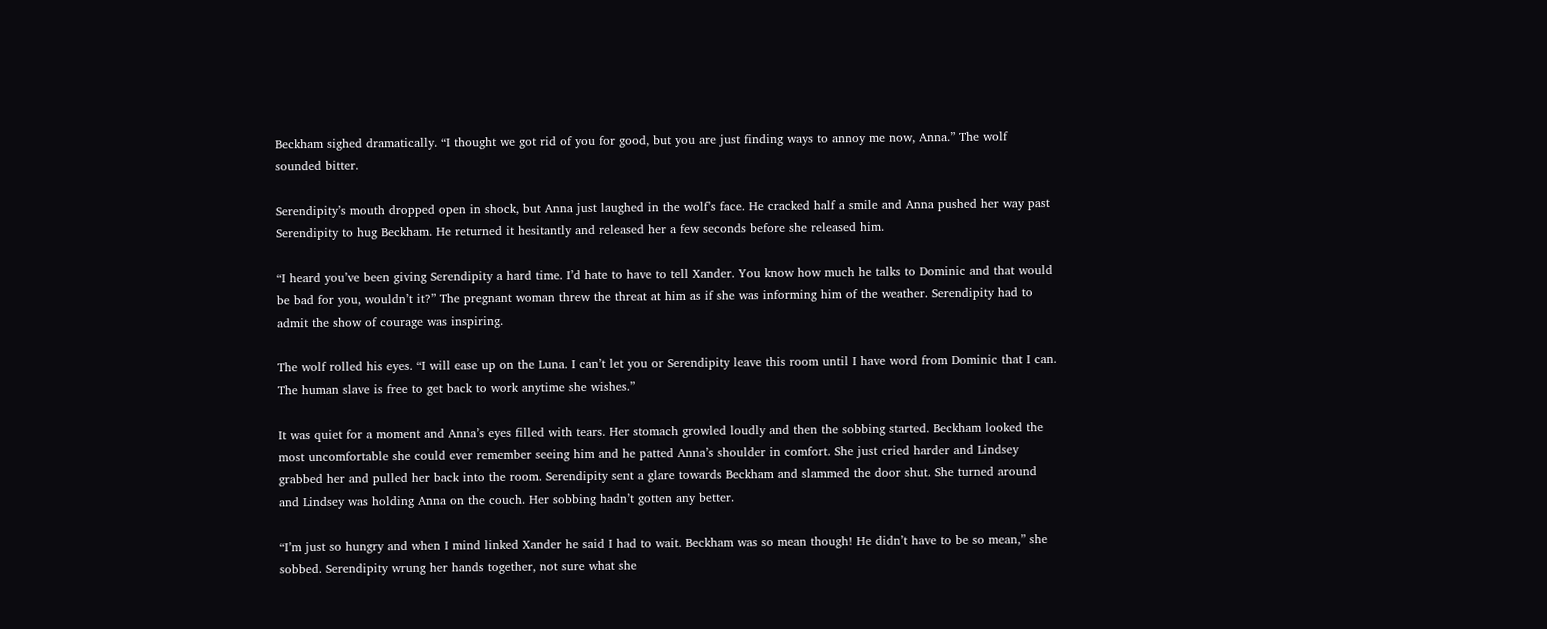Beckham sighed dramatically. “I thought we got rid of you for good, but you are just finding ways to annoy me now, Anna.” The wolf sounded bitter.

Serendipity’s mouth dropped open in shock, but Anna just laughed in the wolf’s face. He cracked half a smile and Anna pushed her way past Serendipity to hug Beckham. He returned it hesitantly and released her a few seconds before she released him.

“I heard you’ve been giving Serendipity a hard time. I’d hate to have to tell Xander. You know how much he talks to Dominic and that would be bad for you, wouldn’t it?” The pregnant woman threw the threat at him as if she was informing him of the weather. Serendipity had to admit the show of courage was inspiring.

The wolf rolled his eyes. “I will ease up on the Luna. I can’t let you or Serendipity leave this room until I have word from Dominic that I can. The human slave is free to get back to work anytime she wishes.”

It was quiet for a moment and Anna’s eyes filled with tears. Her stomach growled loudly and then the sobbing started. Beckham looked the most uncomfortable she could ever remember seeing him and he patted Anna’s shoulder in comfort. She just cried harder and Lindsey grabbed her and pulled her back into the room. Serendipity sent a glare towards Beckham and slammed the door shut. She turned around and Lindsey was holding Anna on the couch. Her sobbing hadn’t gotten any better.

“I’m just so hungry and when I mind linked Xander he said I had to wait. Beckham was so mean though! He didn’t have to be so mean,” she sobbed. Serendipity wrung her hands together, not sure what she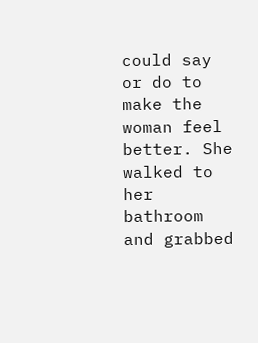could say or do to make the woman feel better. She walked to her bathroom and grabbed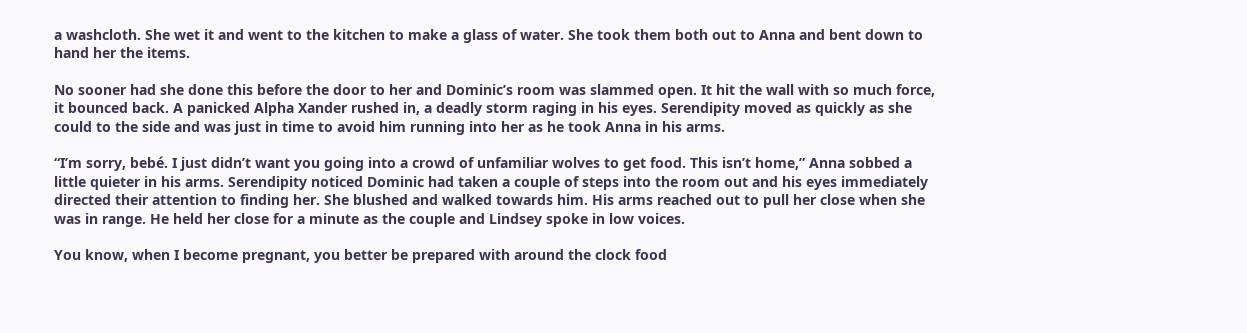a washcloth. She wet it and went to the kitchen to make a glass of water. She took them both out to Anna and bent down to hand her the items.

No sooner had she done this before the door to her and Dominic’s room was slammed open. It hit the wall with so much force, it bounced back. A panicked Alpha Xander rushed in, a deadly storm raging in his eyes. Serendipity moved as quickly as she could to the side and was just in time to avoid him running into her as he took Anna in his arms.

“I’m sorry, bebé. I just didn’t want you going into a crowd of unfamiliar wolves to get food. This isn’t home,” Anna sobbed a little quieter in his arms. Serendipity noticed Dominic had taken a couple of steps into the room out and his eyes immediately directed their attention to finding her. She blushed and walked towards him. His arms reached out to pull her close when she was in range. He held her close for a minute as the couple and Lindsey spoke in low voices.

You know, when I become pregnant, you better be prepared with around the clock food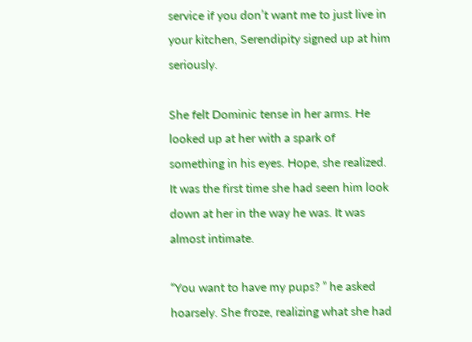service if you don’t want me to just live in your kitchen, Serendipity signed up at him seriously.

She felt Dominic tense in her arms. He looked up at her with a spark of something in his eyes. Hope, she realized. It was the first time she had seen him look down at her in the way he was. It was almost intimate.

“You want to have my pups? ” he asked hoarsely. She froze, realizing what she had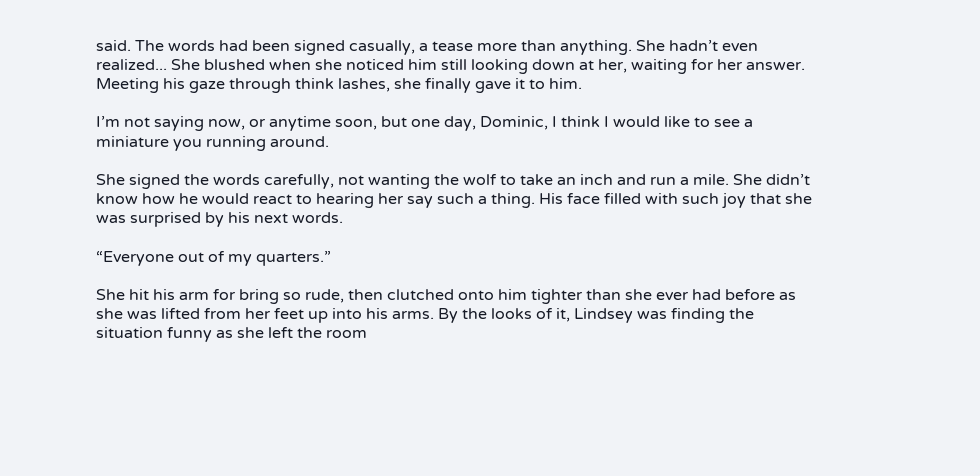said. The words had been signed casually, a tease more than anything. She hadn’t even realized... She blushed when she noticed him still looking down at her, waiting for her answer. Meeting his gaze through think lashes, she finally gave it to him.

I’m not saying now, or anytime soon, but one day, Dominic, I think I would like to see a miniature you running around.

She signed the words carefully, not wanting the wolf to take an inch and run a mile. She didn’t know how he would react to hearing her say such a thing. His face filled with such joy that she was surprised by his next words.

“Everyone out of my quarters.”

She hit his arm for bring so rude, then clutched onto him tighter than she ever had before as she was lifted from her feet up into his arms. By the looks of it, Lindsey was finding the situation funny as she left the room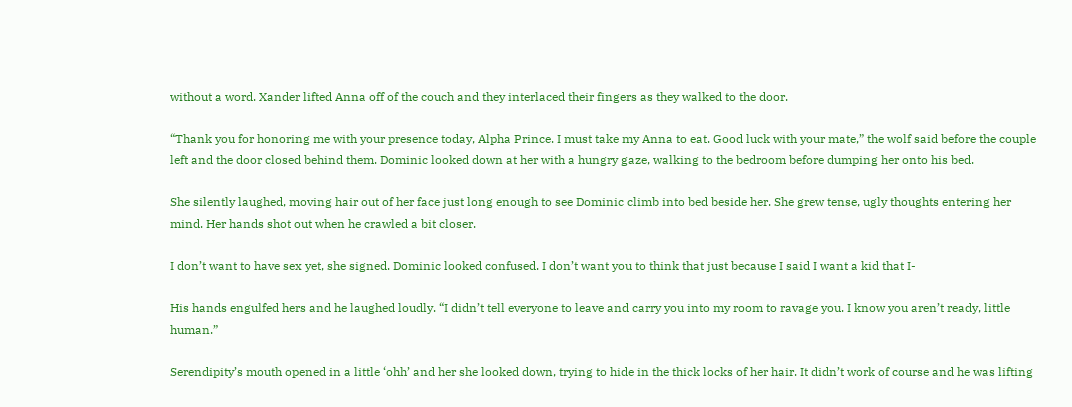without a word. Xander lifted Anna off of the couch and they interlaced their fingers as they walked to the door.

“Thank you for honoring me with your presence today, Alpha Prince. I must take my Anna to eat. Good luck with your mate,” the wolf said before the couple left and the door closed behind them. Dominic looked down at her with a hungry gaze, walking to the bedroom before dumping her onto his bed.

She silently laughed, moving hair out of her face just long enough to see Dominic climb into bed beside her. She grew tense, ugly thoughts entering her mind. Her hands shot out when he crawled a bit closer.

I don’t want to have sex yet, she signed. Dominic looked confused. I don’t want you to think that just because I said I want a kid that I-

His hands engulfed hers and he laughed loudly. “I didn’t tell everyone to leave and carry you into my room to ravage you. I know you aren’t ready, little human.”

Serendipity’s mouth opened in a little ‘ohh’ and her she looked down, trying to hide in the thick locks of her hair. It didn’t work of course and he was lifting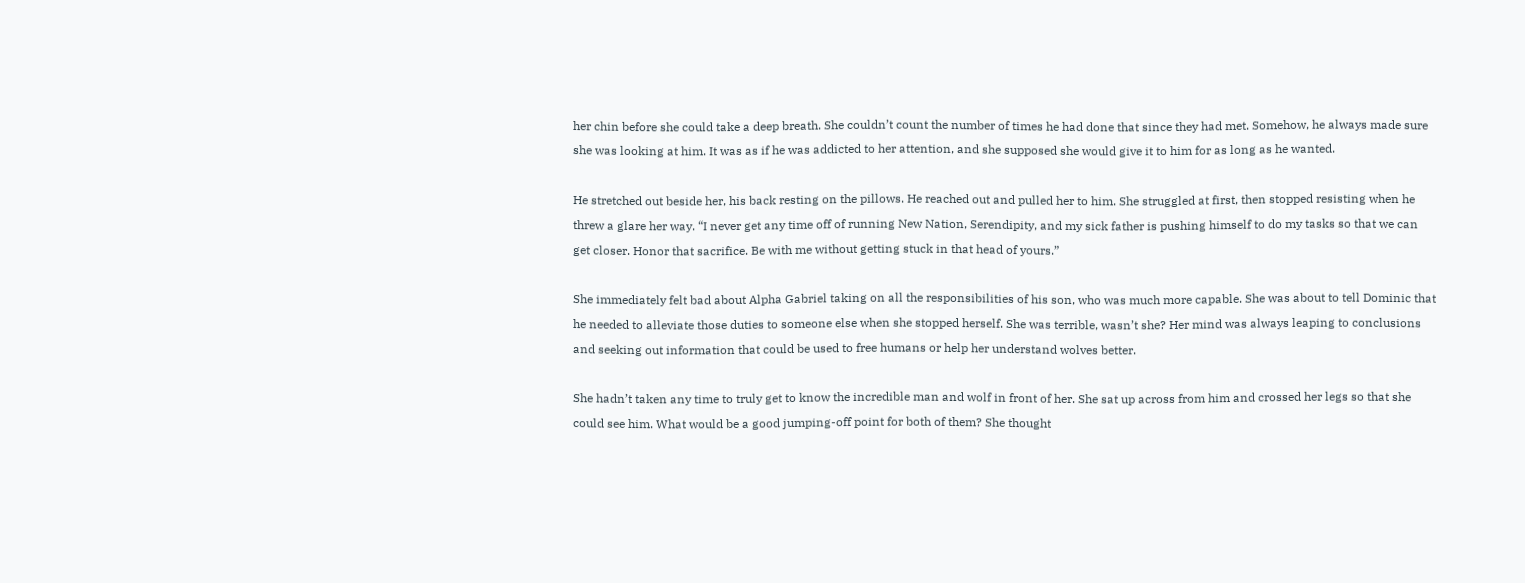her chin before she could take a deep breath. She couldn’t count the number of times he had done that since they had met. Somehow, he always made sure she was looking at him. It was as if he was addicted to her attention, and she supposed she would give it to him for as long as he wanted.

He stretched out beside her, his back resting on the pillows. He reached out and pulled her to him. She struggled at first, then stopped resisting when he threw a glare her way. “I never get any time off of running New Nation, Serendipity, and my sick father is pushing himself to do my tasks so that we can get closer. Honor that sacrifice. Be with me without getting stuck in that head of yours.”

She immediately felt bad about Alpha Gabriel taking on all the responsibilities of his son, who was much more capable. She was about to tell Dominic that he needed to alleviate those duties to someone else when she stopped herself. She was terrible, wasn’t she? Her mind was always leaping to conclusions and seeking out information that could be used to free humans or help her understand wolves better.

She hadn’t taken any time to truly get to know the incredible man and wolf in front of her. She sat up across from him and crossed her legs so that she could see him. What would be a good jumping-off point for both of them? She thought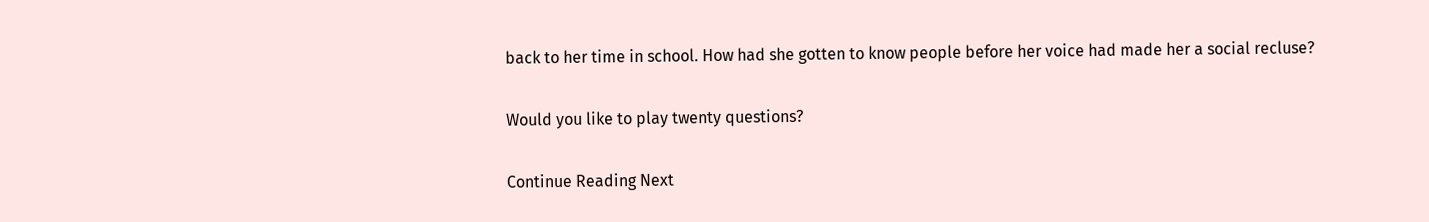back to her time in school. How had she gotten to know people before her voice had made her a social recluse?

Would you like to play twenty questions?

Continue Reading Next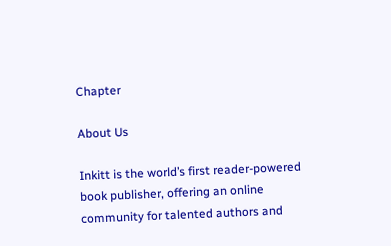Chapter

About Us

Inkitt is the world’s first reader-powered book publisher, offering an online community for talented authors and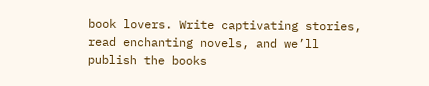book lovers. Write captivating stories, read enchanting novels, and we’ll publish the books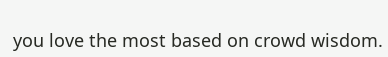you love the most based on crowd wisdom.